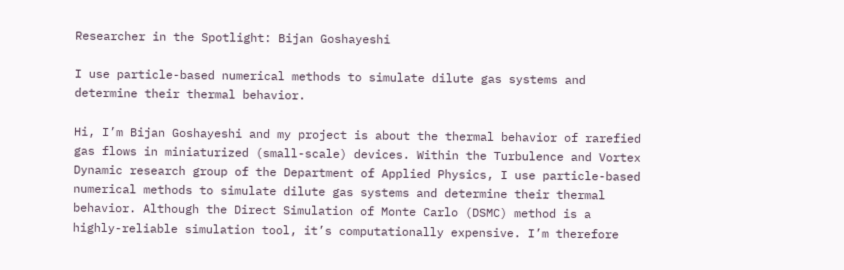Researcher in the Spotlight: Bijan Goshayeshi

I use particle-based numerical methods to simulate dilute gas systems and determine their thermal behavior.

Hi, I’m Bijan Goshayeshi and my project is about the thermal behavior of rarefied gas flows in miniaturized (small-scale) devices. Within the Turbulence and Vortex Dynamic research group of the Department of Applied Physics, I use particle-based numerical methods to simulate dilute gas systems and determine their thermal behavior. Although the Direct Simulation of Monte Carlo (DSMC) method is a highly-reliable simulation tool, it’s computationally expensive. I’m therefore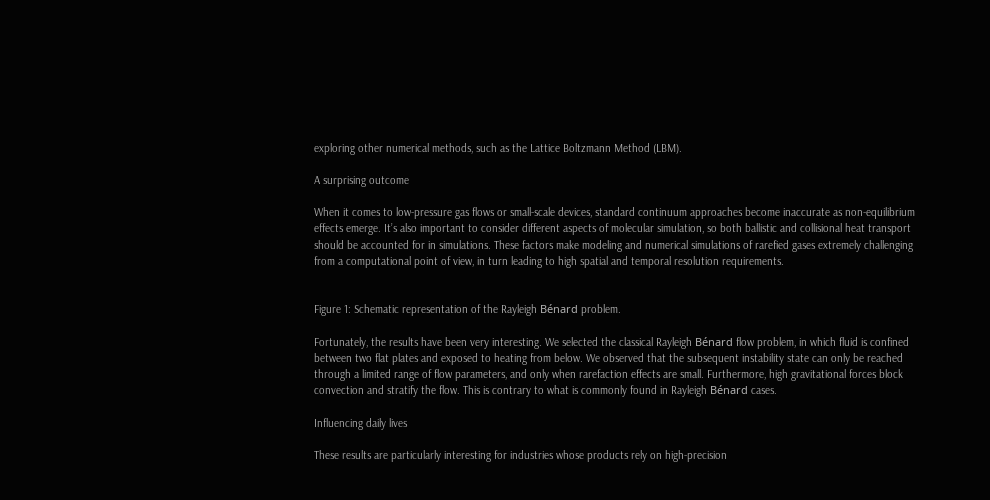exploring other numerical methods, such as the Lattice Boltzmann Method (LBM).

A surprising outcome

When it comes to low-pressure gas flows or small-scale devices, standard continuum approaches become inaccurate as non-equilibrium effects emerge. It’s also important to consider different aspects of molecular simulation, so both ballistic and collisional heat transport should be accounted for in simulations. These factors make modeling and numerical simulations of rarefied gases extremely challenging from a computational point of view, in turn leading to high spatial and temporal resolution requirements.


Figure 1: Schematic representation of the Rayleigh Bénard problem.

Fortunately, the results have been very interesting. We selected the classical Rayleigh Bénard flow problem, in which fluid is confined between two flat plates and exposed to heating from below. We observed that the subsequent instability state can only be reached through a limited range of flow parameters, and only when rarefaction effects are small. Furthermore, high gravitational forces block convection and stratify the flow. This is contrary to what is commonly found in Rayleigh Bénard cases.

Influencing daily lives

These results are particularly interesting for industries whose products rely on high-precision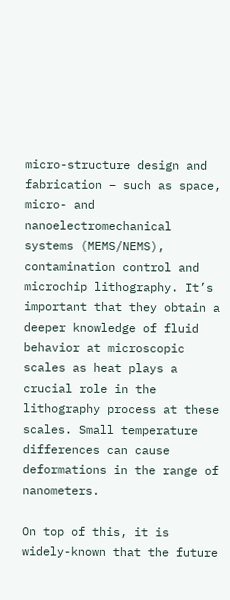micro-structure design and fabrication – such as space, micro- and nanoelectromechanical systems (MEMS/NEMS), contamination control and microchip lithography. It’s important that they obtain a deeper knowledge of fluid behavior at microscopic scales as heat plays a crucial role in the lithography process at these scales. Small temperature differences can cause deformations in the range of nanometers.

On top of this, it is widely-known that the future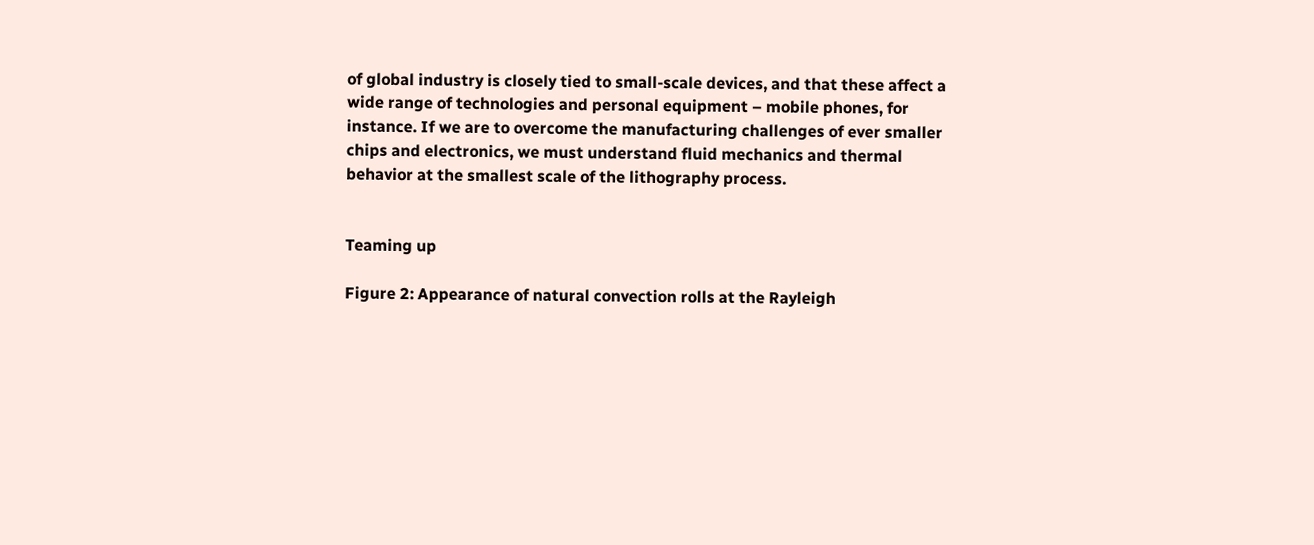of global industry is closely tied to small-scale devices, and that these affect a wide range of technologies and personal equipment – mobile phones, for instance. If we are to overcome the manufacturing challenges of ever smaller chips and electronics, we must understand fluid mechanics and thermal behavior at the smallest scale of the lithography process.


Teaming up

Figure 2: Appearance of natural convection rolls at the Rayleigh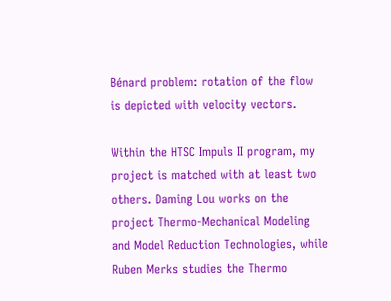Bénard problem: rotation of the flow is depicted with velocity vectors.

Within the HTSC Impuls II program, my project is matched with at least two others. Daming Lou works on the project Thermo-Mechanical Modeling and Model Reduction Technologies, while Ruben Merks studies the Thermo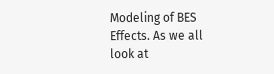Modeling of BES Effects. As we all look at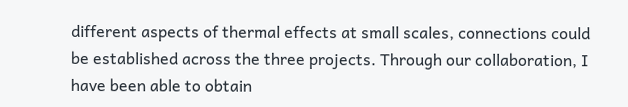different aspects of thermal effects at small scales, connections could be established across the three projects. Through our collaboration, I have been able to obtain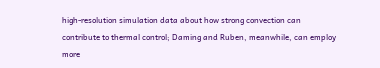high-resolution simulation data about how strong convection can contribute to thermal control; Daming and Ruben, meanwhile, can employ more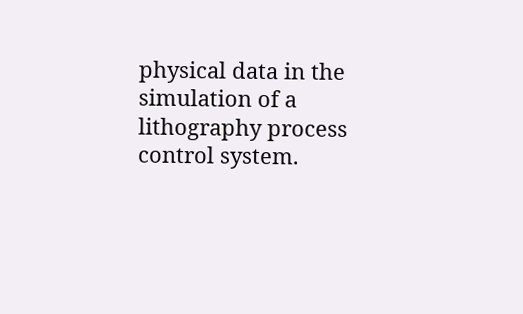physical data in the simulation of a lithography process control system.